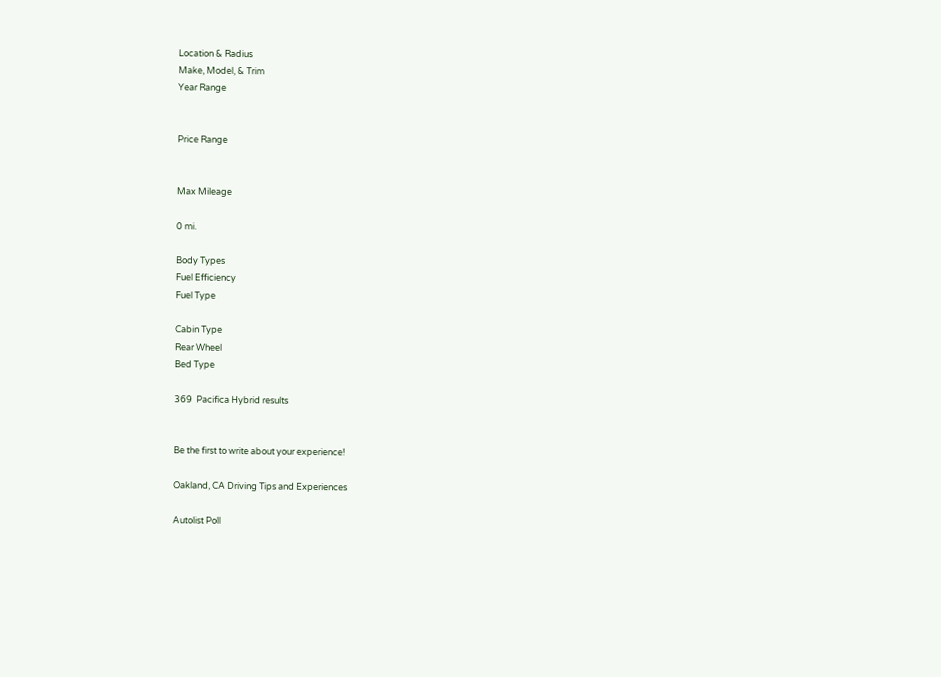Location & Radius
Make, Model, & Trim
Year Range


Price Range


Max Mileage

0 mi.

Body Types
Fuel Efficiency
Fuel Type

Cabin Type
Rear Wheel
Bed Type

369  Pacifica Hybrid results


Be the first to write about your experience!

Oakland, CA Driving Tips and Experiences

Autolist Poll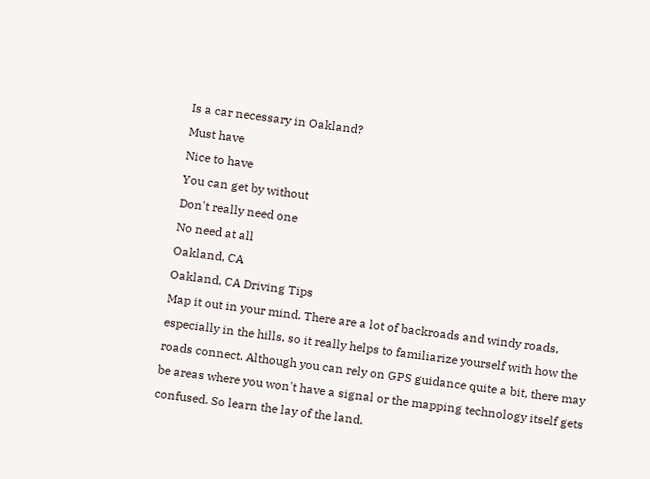Is a car necessary in Oakland?
Must have
Nice to have
You can get by without
Don't really need one
No need at all
Oakland, CA
Oakland, CA Driving Tips
Map it out in your mind. There are a lot of backroads and windy roads, especially in the hills, so it really helps to familiarize yourself with how the roads connect. Although you can rely on GPS guidance quite a bit, there may be areas where you won't have a signal or the mapping technology itself gets confused. So learn the lay of the land.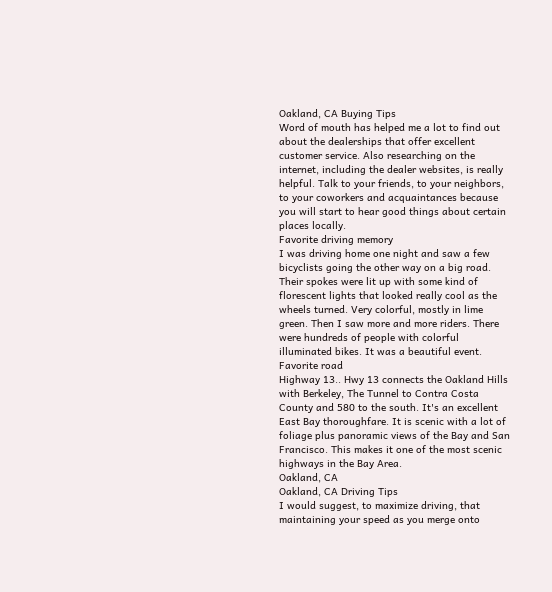Oakland, CA Buying Tips
Word of mouth has helped me a lot to find out about the dealerships that offer excellent customer service. Also researching on the internet, including the dealer websites, is really helpful. Talk to your friends, to your neighbors, to your coworkers and acquaintances because you will start to hear good things about certain places locally.
Favorite driving memory
I was driving home one night and saw a few bicyclists going the other way on a big road. Their spokes were lit up with some kind of florescent lights that looked really cool as the wheels turned. Very colorful, mostly in lime green. Then I saw more and more riders. There were hundreds of people with colorful illuminated bikes. It was a beautiful event.
Favorite road
Highway 13.. Hwy 13 connects the Oakland Hills with Berkeley, The Tunnel to Contra Costa County and 580 to the south. It's an excellent East Bay thoroughfare. It is scenic with a lot of foliage plus panoramic views of the Bay and San Francisco. This makes it one of the most scenic highways in the Bay Area.
Oakland, CA
Oakland, CA Driving Tips
I would suggest, to maximize driving, that maintaining your speed as you merge onto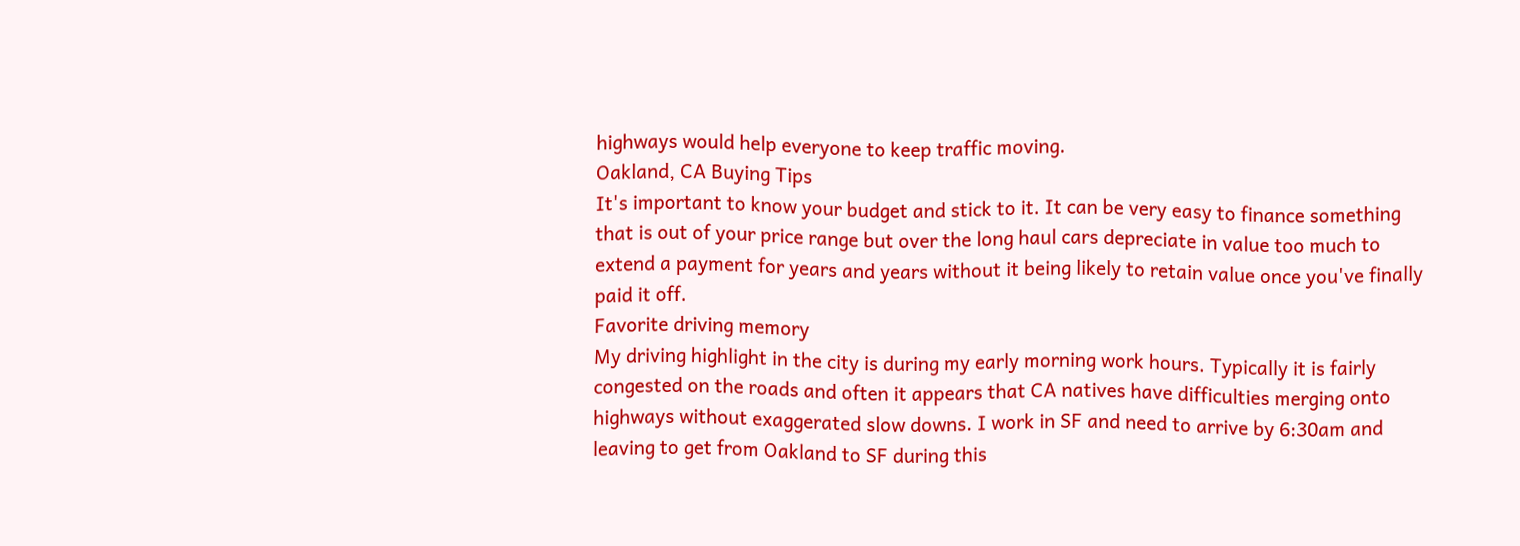highways would help everyone to keep traffic moving.
Oakland, CA Buying Tips
It's important to know your budget and stick to it. It can be very easy to finance something that is out of your price range but over the long haul cars depreciate in value too much to extend a payment for years and years without it being likely to retain value once you've finally paid it off.
Favorite driving memory
My driving highlight in the city is during my early morning work hours. Typically it is fairly congested on the roads and often it appears that CA natives have difficulties merging onto highways without exaggerated slow downs. I work in SF and need to arrive by 6:30am and leaving to get from Oakland to SF during this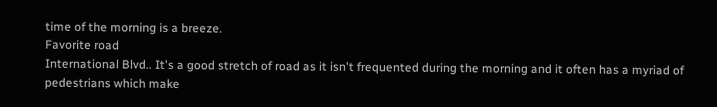time of the morning is a breeze.
Favorite road
International Blvd.. It's a good stretch of road as it isn't frequented during the morning and it often has a myriad of pedestrians which make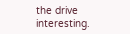the drive interesting.